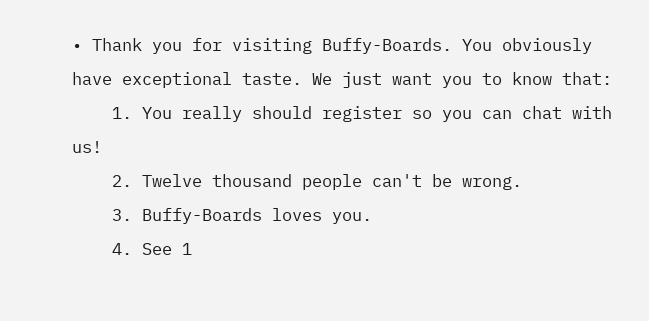• Thank you for visiting Buffy-Boards. You obviously have exceptional taste. We just want you to know that:
    1. You really should register so you can chat with us!
    2. Twelve thousand people can't be wrong.
    3. Buffy-Boards loves you.
    4. See 1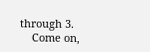through 3.
    Come on,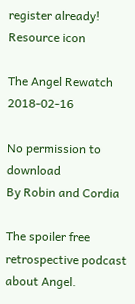register already!
Resource icon

The Angel Rewatch 2018-02-16

No permission to download
By Robin and Cordia

The spoiler free retrospective podcast about Angel.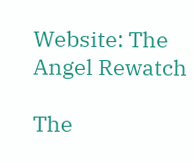Website: The Angel Rewatch

The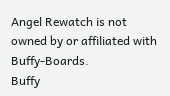Angel Rewatch is not owned by or affiliated with Buffy-Boards.
Buffy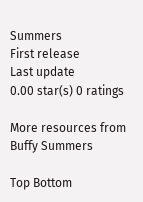Summers
First release
Last update
0.00 star(s) 0 ratings

More resources from Buffy Summers

Top Bottom